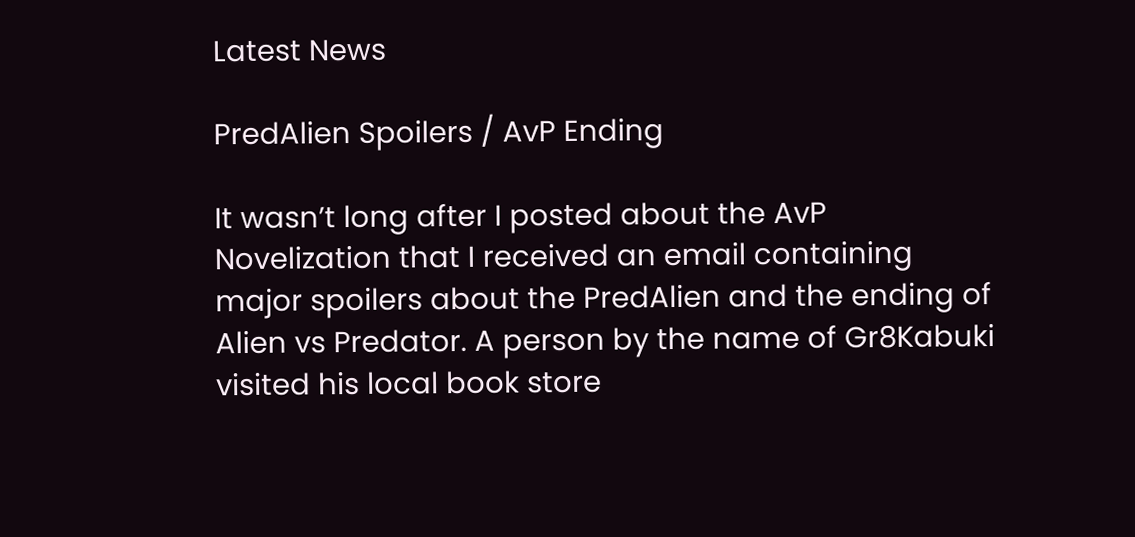Latest News

PredAlien Spoilers / AvP Ending

It wasn’t long after I posted about the AvP Novelization that I received an email containing major spoilers about the PredAlien and the ending of Alien vs Predator. A person by the name of Gr8Kabuki visited his local book store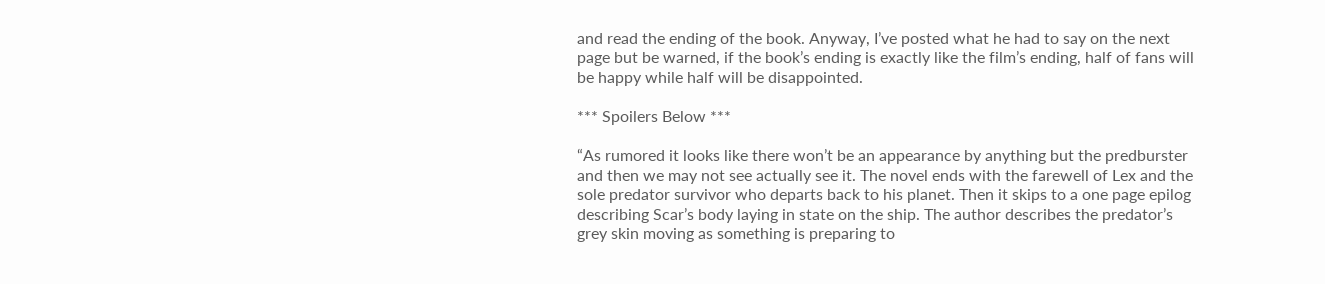and read the ending of the book. Anyway, I’ve posted what he had to say on the next page but be warned, if the book’s ending is exactly like the film’s ending, half of fans will be happy while half will be disappointed.

*** Spoilers Below ***

“As rumored it looks like there won’t be an appearance by anything but the predburster and then we may not see actually see it. The novel ends with the farewell of Lex and the sole predator survivor who departs back to his planet. Then it skips to a one page epilog describing Scar’s body laying in state on the ship. The author describes the predator’s grey skin moving as something is preparing to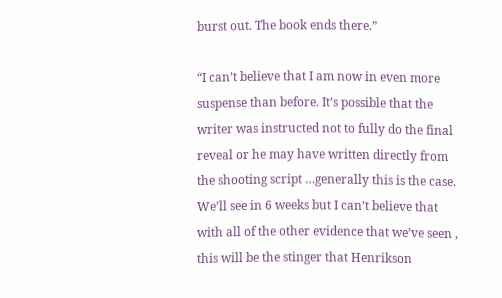burst out. The book ends there.”

“I can’t believe that I am now in even more suspense than before. It’s possible that the writer was instructed not to fully do the final reveal or he may have written directly from the shooting script …generally this is the case. We’ll see in 6 weeks but I can’t believe that with all of the other evidence that we’ve seen , this will be the stinger that Henrikson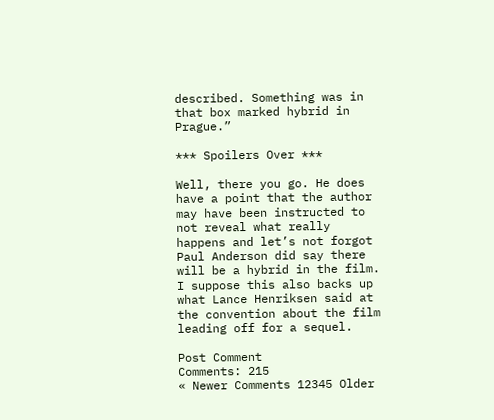described. Something was in that box marked hybrid in Prague.”

*** Spoilers Over ***

Well, there you go. He does have a point that the author may have been instructed to not reveal what really happens and let’s not forgot Paul Anderson did say there will be a hybrid in the film. I suppose this also backs up what Lance Henriksen said at the convention about the film leading off for a sequel.

Post Comment
Comments: 215
« Newer Comments 12345 Older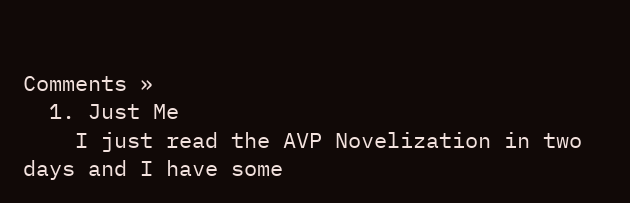Comments »
  1. Just Me
    I just read the AVP Novelization in two days and I have some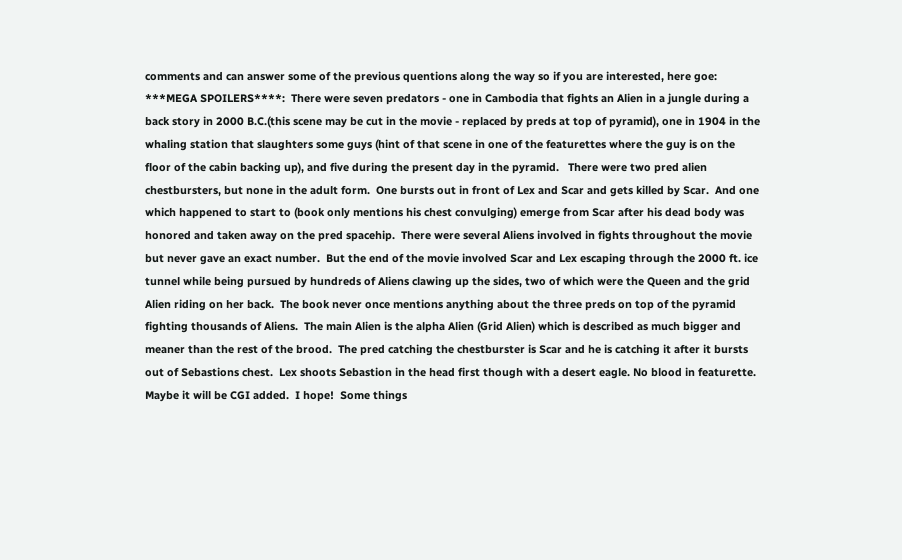comments and can answer some of the previous quentions along the way so if you are interested, here goe:   ***MEGA SPOILERS****:  There were seven predators - one in Cambodia that fights an Alien in a jungle during a back story in 2000 B.C.(this scene may be cut in the movie - replaced by preds at top of pyramid), one in 1904 in the whaling station that slaughters some guys (hint of that scene in one of the featurettes where the guy is on the floor of the cabin backing up), and five during the present day in the pyramid.   There were two pred alien chestbursters, but none in the adult form.  One bursts out in front of Lex and Scar and gets killed by Scar.  And one which happened to start to (book only mentions his chest convulging) emerge from Scar after his dead body was honored and taken away on the pred spacehip.  There were several Aliens involved in fights throughout the movie but never gave an exact number.  But the end of the movie involved Scar and Lex escaping through the 2000 ft. ice tunnel while being pursued by hundreds of Aliens clawing up the sides, two of which were the Queen and the grid Alien riding on her back.  The book never once mentions anything about the three preds on top of the pyramid fighting thousands of Aliens.  The main Alien is the alpha Alien (Grid Alien) which is described as much bigger and meaner than the rest of the brood.  The pred catching the chestburster is Scar and he is catching it after it bursts out of Sebastions chest.  Lex shoots Sebastion in the head first though with a desert eagle. No blood in featurette.  Maybe it will be CGI added.  I hope!  Some things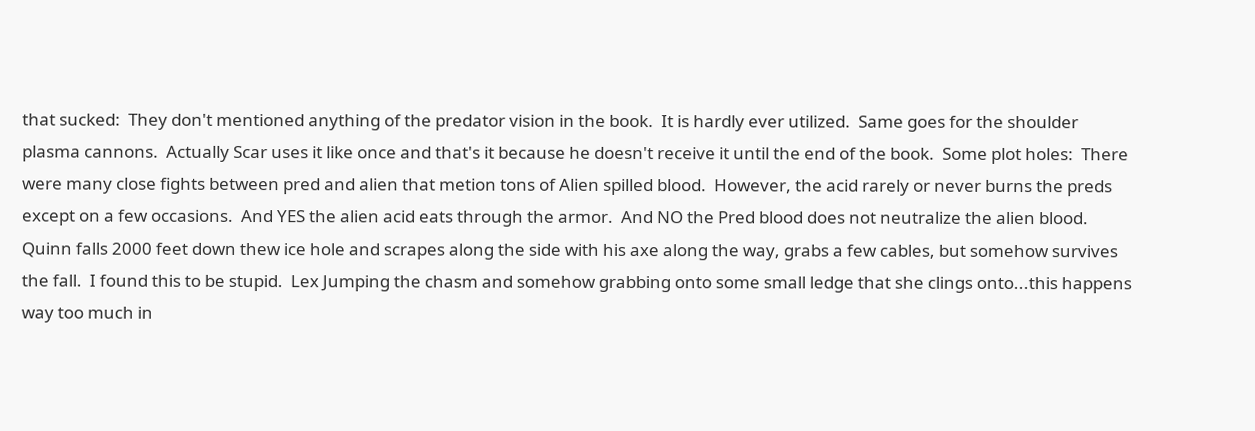that sucked:  They don't mentioned anything of the predator vision in the book.  It is hardly ever utilized.  Same goes for the shoulder plasma cannons.  Actually Scar uses it like once and that's it because he doesn't receive it until the end of the book.  Some plot holes:  There were many close fights between pred and alien that metion tons of Alien spilled blood.  However, the acid rarely or never burns the preds except on a few occasions.  And YES the alien acid eats through the armor.  And NO the Pred blood does not neutralize the alien blood.  Quinn falls 2000 feet down thew ice hole and scrapes along the side with his axe along the way, grabs a few cables, but somehow survives the fall.  I found this to be stupid.  Lex Jumping the chasm and somehow grabbing onto some small ledge that she clings onto...this happens way too much in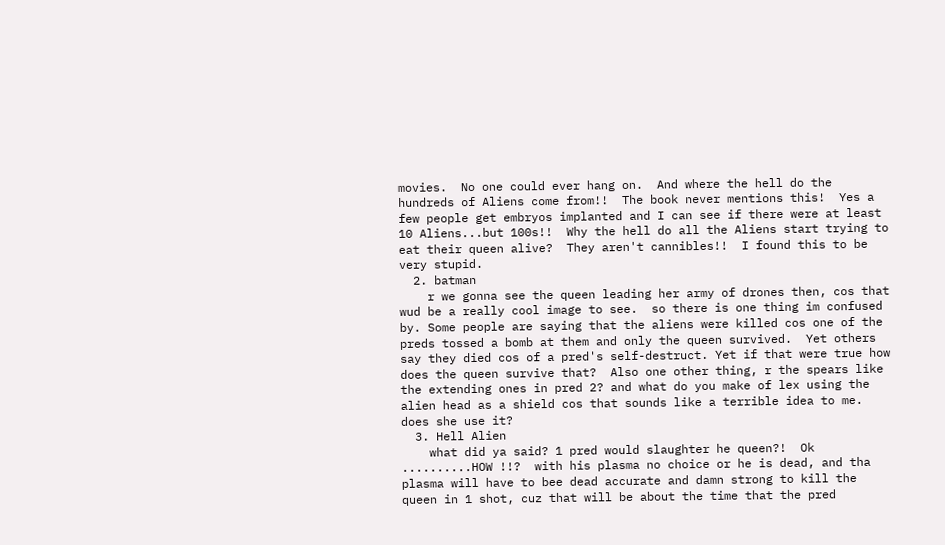movies.  No one could ever hang on.  And where the hell do the hundreds of Aliens come from!!  The book never mentions this!  Yes a few people get embryos implanted and I can see if there were at least 10 Aliens...but 100s!!  Why the hell do all the Aliens start trying to eat their queen alive?  They aren't cannibles!!  I found this to be very stupid.
  2. batman
    r we gonna see the queen leading her army of drones then, cos that wud be a really cool image to see.  so there is one thing im confused by. Some people are saying that the aliens were killed cos one of the preds tossed a bomb at them and only the queen survived.  Yet others say they died cos of a pred's self-destruct. Yet if that were true how does the queen survive that?  Also one other thing, r the spears like the extending ones in pred 2? and what do you make of lex using the alien head as a shield cos that sounds like a terrible idea to me. does she use it?
  3. Hell Alien
    what did ya said? 1 pred would slaughter he queen?!  Ok ..........HOW !!?  with his plasma no choice or he is dead, and tha plasma will have to bee dead accurate and damn strong to kill the queen in 1 shot, cuz that will be about the time that the pred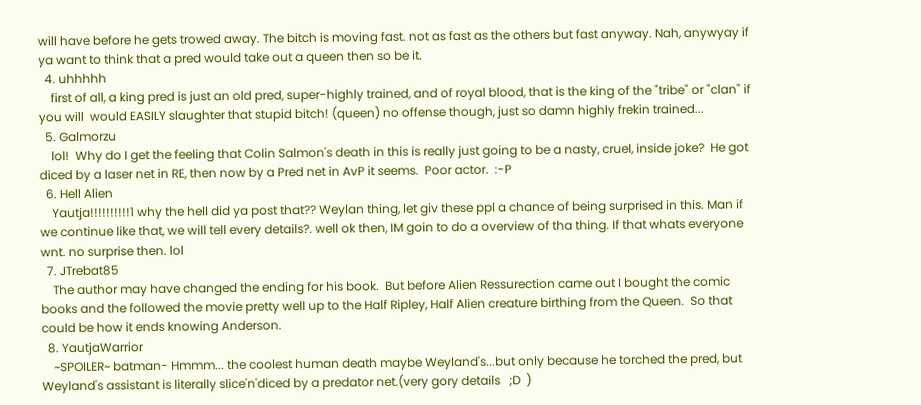will have before he gets trowed away. The bitch is moving fast. not as fast as the others but fast anyway. Nah, anywyay if ya want to think that a pred would take out a queen then so be it.
  4. uhhhhh
    first of all, a king pred is just an old pred, super-highly trained, and of royal blood, that is the king of the "tribe" or "clan" if you will  would EASILY slaughter that stupid bitch! (queen) no offense though, just so damn highly frekin trained...
  5. Galmorzu
    lol!  Why do I get the feeling that Colin Salmon's death in this is really just going to be a nasty, cruel, inside joke?  He got diced by a laser net in RE, then now by a Pred net in AvP it seems.  Poor actor.  :-P
  6. Hell Alien
    Yautja!!!!!!!!!!1 why the hell did ya post that?? Weylan thing, let giv these ppl a chance of being surprised in this. Man if we continue like that, we will tell every details?. well ok then, IM goin to do a overview of tha thing. If that whats everyone wnt. no surprise then. lol
  7. JTrebat85
    The author may have changed the ending for his book.  But before Alien Ressurection came out I bought the comic books and the followed the movie pretty well up to the Half Ripley, Half Alien creature birthing from the Queen.  So that could be how it ends knowing Anderson.
  8. YautjaWarrior
    ~SPOILER~ batman- Hmmm... the coolest human death maybe Weyland's...but only because he torched the pred, but Weyland's assistant is literally slice'n'diced by a predator net.(very gory details   ;D  )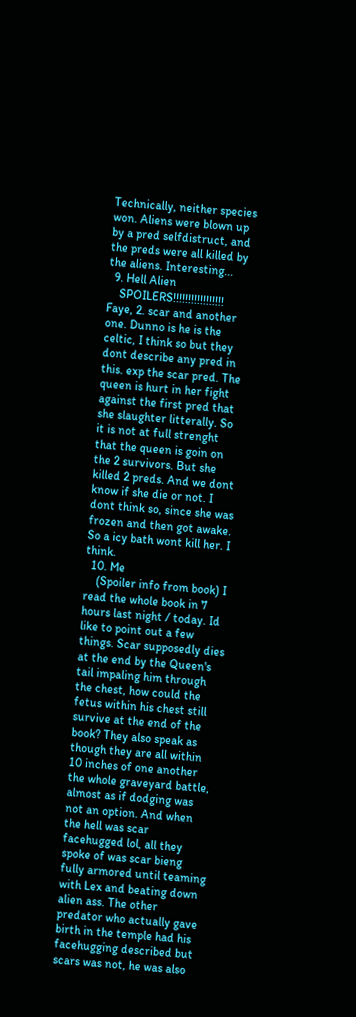Technically, neither species won. Aliens were blown up by a pred selfdistruct, and the preds were all killed by the aliens. Interesting...
  9. Hell Alien
    SPOILERS!!!!!!!!!!!!!!!!!   Faye, 2. scar and another one. Dunno is he is the celtic, I think so but they dont describe any pred in this. exp the scar pred. The queen is hurt in her fight against the first pred that she slaughter litterally. So it is not at full strenght that the queen is goin on the 2 survivors. But she killed 2 preds. And we dont know if she die or not. I dont think so, since she was frozen and then got awake. So a icy bath wont kill her. I think.
  10. Me
    (Spoiler info from book) I read the whole book in 7 hours last night / today. Id like to point out a few things. Scar supposedly dies at the end by the Queen's tail impaling him through the chest, how could the fetus within his chest still survive at the end of the book? They also speak as though they are all within 10 inches of one another the whole graveyard battle, almost as if dodging was not an option. And when the hell was scar facehugged lol, all they spoke of was scar bieng fully armored until teaming with Lex and beating down alien ass. The other predator who actually gave birth in the temple had his facehugging described but scars was not, he was also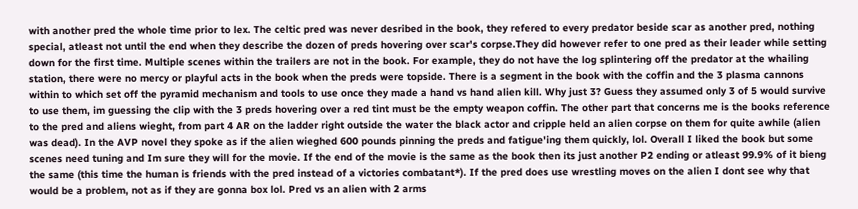with another pred the whole time prior to lex. The celtic pred was never desribed in the book, they refered to every predator beside scar as another pred, nothing special, atleast not until the end when they describe the dozen of preds hovering over scar's corpse.They did however refer to one pred as their leader while setting down for the first time. Multiple scenes within the trailers are not in the book. For example, they do not have the log splintering off the predator at the whailing station, there were no mercy or playful acts in the book when the preds were topside. There is a segment in the book with the coffin and the 3 plasma cannons within to which set off the pyramid mechanism and tools to use once they made a hand vs hand alien kill. Why just 3? Guess they assumed only 3 of 5 would survive to use them, im guessing the clip with the 3 preds hovering over a red tint must be the empty weapon coffin. The other part that concerns me is the books reference to the pred and aliens wieght, from part 4 AR on the ladder right outside the water the black actor and cripple held an alien corpse on them for quite awhile (alien was dead). In the AVP novel they spoke as if the alien wieghed 600 pounds pinning the preds and fatigue'ing them quickly, lol. Overall I liked the book but some scenes need tuning and Im sure they will for the movie. If the end of the movie is the same as the book then its just another P2 ending or atleast 99.9% of it bieng the same (this time the human is friends with the pred instead of a victories combatant*). If the pred does use wrestling moves on the alien I dont see why that would be a problem, not as if they are gonna box lol. Pred vs an alien with 2 arms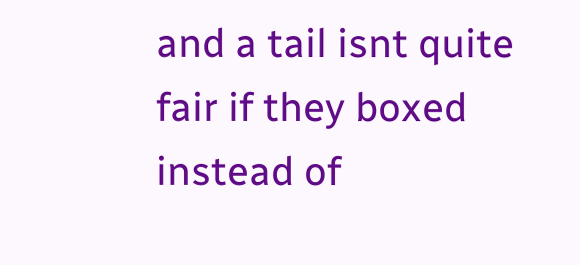and a tail isnt quite fair if they boxed instead of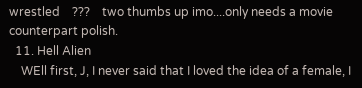wrestled    ???    two thumbs up imo....only needs a movie counterpart polish.
  11. Hell Alien
    WEll first, J, I never said that I loved the idea of a female, I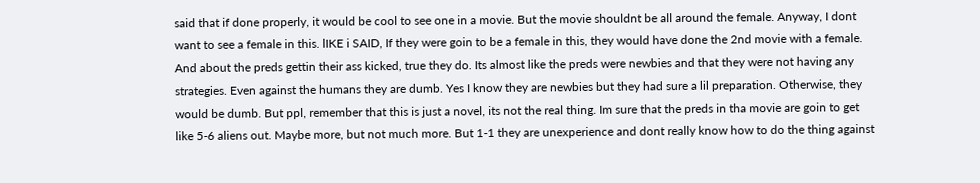said that if done properly, it would be cool to see one in a movie. But the movie shouldnt be all around the female. Anyway, I dont want to see a female in this. lIKE i SAID, If they were goin to be a female in this, they would have done the 2nd movie with a female.  And about the preds gettin their ass kicked, true they do. Its almost like the preds were newbies and that they were not having any strategies. Even against the humans they are dumb. Yes I know they are newbies but they had sure a lil preparation. Otherwise, they would be dumb. But ppl, remember that this is just a novel, its not the real thing. Im sure that the preds in tha movie are goin to get like 5-6 aliens out. Maybe more, but not much more. But 1-1 they are unexperience and dont really know how to do the thing against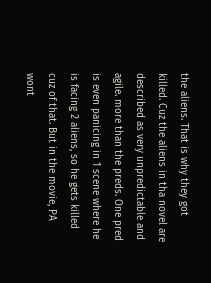the aliens. That is why they got killed. Cuz the aliens in tha novel are described as very unpredictable and agile. more than the preds. One pred is even panicing in 1 scene where he is facing 2 aliens, so he gets killed cuz of that. But in the movie, PA wont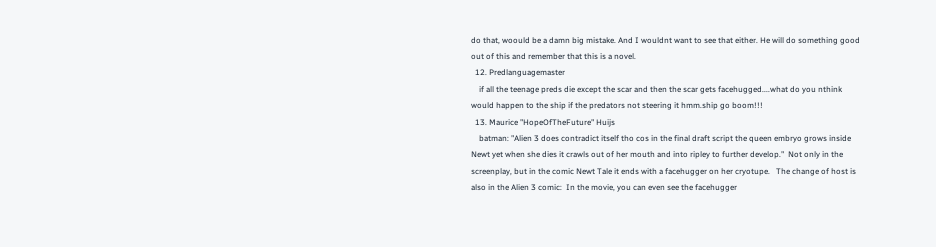do that, woould be a damn big mistake. And I wouldnt want to see that either. He will do something good out of this and remember that this is a novel.
  12. Predlanguagemaster
    if all the teenage preds die except the scar and then the scar gets facehugged....what do you nthink would happen to the ship if the predators not steering it hmm.ship go boom!!!
  13. Maurice "HopeOfTheFuture" Huijs
    batman: "Alien 3 does contradict itself tho cos in the final draft script the queen embryo grows inside Newt yet when she dies it crawls out of her mouth and into ripley to further develop."  Not only in the screenplay, but in the comic Newt Tale it ends with a facehugger on her cryotupe.   The change of host is also in the Alien 3 comic:  In the movie, you can even see the facehugger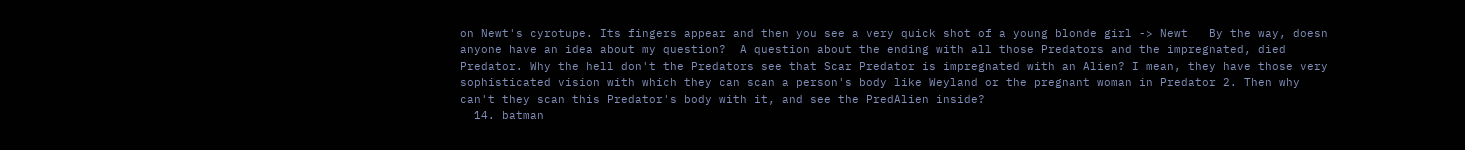on Newt's cyrotupe. Its fingers appear and then you see a very quick shot of a young blonde girl -> Newt   By the way, doesn anyone have an idea about my question?  A question about the ending with all those Predators and the impregnated, died Predator. Why the hell don't the Predators see that Scar Predator is impregnated with an Alien? I mean, they have those very sophisticated vision with which they can scan a person's body like Weyland or the pregnant woman in Predator 2. Then why can't they scan this Predator's body with it, and see the PredAlien inside?
  14. batman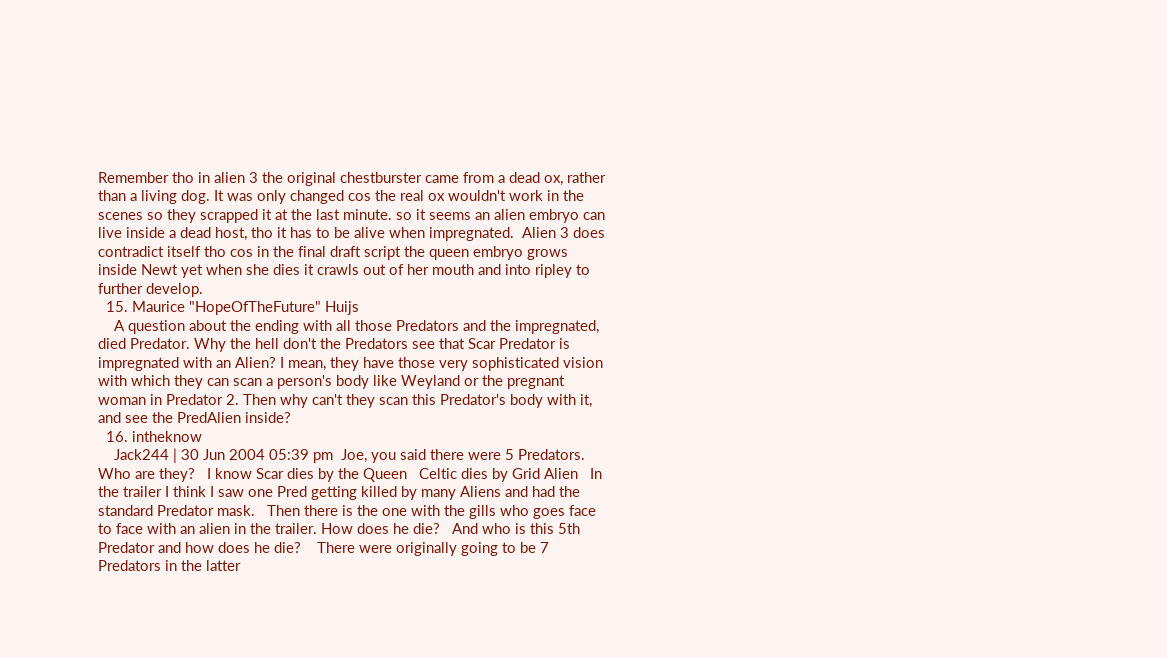Remember tho in alien 3 the original chestburster came from a dead ox, rather than a living dog. It was only changed cos the real ox wouldn't work in the scenes so they scrapped it at the last minute. so it seems an alien embryo can live inside a dead host, tho it has to be alive when impregnated.  Alien 3 does contradict itself tho cos in the final draft script the queen embryo grows inside Newt yet when she dies it crawls out of her mouth and into ripley to further develop.
  15. Maurice "HopeOfTheFuture" Huijs
    A question about the ending with all those Predators and the impregnated, died Predator. Why the hell don't the Predators see that Scar Predator is impregnated with an Alien? I mean, they have those very sophisticated vision with which they can scan a person's body like Weyland or the pregnant woman in Predator 2. Then why can't they scan this Predator's body with it, and see the PredAlien inside?
  16. intheknow
    Jack244 | 30 Jun 2004 05:39 pm  Joe, you said there were 5 Predators. Who are they?   I know Scar dies by the Queen   Celtic dies by Grid Alien   In the trailer I think I saw one Pred getting killed by many Aliens and had the standard Predator mask.   Then there is the one with the gills who goes face to face with an alien in the trailer. How does he die?   And who is this 5th Predator and how does he die?    There were originally going to be 7 Predators in the latter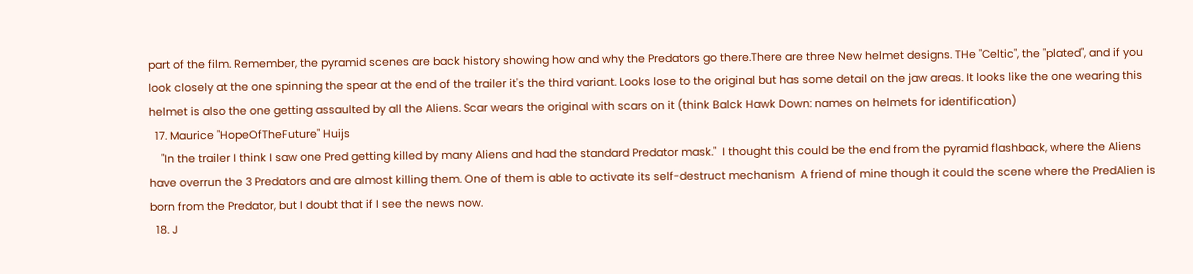part of the film. Remember, the pyramid scenes are back history showing how and why the Predators go there.There are three New helmet designs. THe "Celtic", the "plated", and if you look closely at the one spinning the spear at the end of the trailer it's the third variant. Looks lose to the original but has some detail on the jaw areas. It looks like the one wearing this helmet is also the one getting assaulted by all the Aliens. Scar wears the original with scars on it (think Balck Hawk Down: names on helmets for identification)
  17. Maurice "HopeOfTheFuture" Huijs
    "In the trailer I think I saw one Pred getting killed by many Aliens and had the standard Predator mask."  I thought this could be the end from the pyramid flashback, where the Aliens have overrun the 3 Predators and are almost killing them. One of them is able to activate its self-destruct mechanism  A friend of mine though it could the scene where the PredAlien is born from the Predator, but I doubt that if I see the news now.
  18. J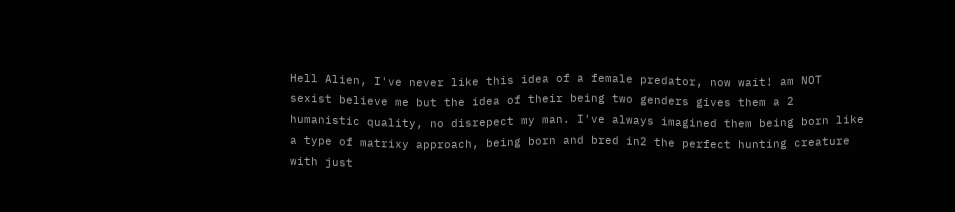Hell Alien, I've never like this idea of a female predator, now wait! am NOT sexist believe me but the idea of their being two genders gives them a 2 humanistic quality, no disrepect my man. I've always imagined them being born like a type of matrixy approach, being born and bred in2 the perfect hunting creature with just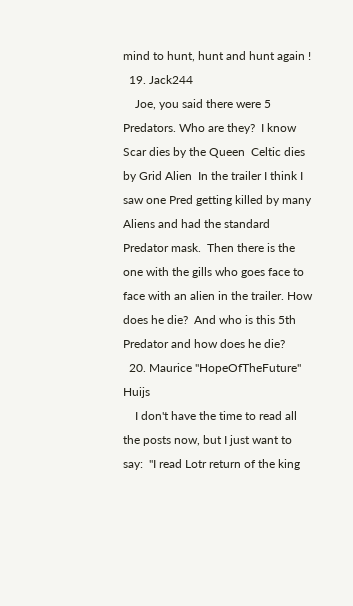mind to hunt, hunt and hunt again !
  19. Jack244
    Joe, you said there were 5 Predators. Who are they?  I know Scar dies by the Queen  Celtic dies by Grid Alien  In the trailer I think I saw one Pred getting killed by many Aliens and had the standard Predator mask.  Then there is the one with the gills who goes face to face with an alien in the trailer. How does he die?  And who is this 5th Predator and how does he die?
  20. Maurice "HopeOfTheFuture" Huijs
    I don't have the time to read all the posts now, but I just want to say:  "I read Lotr return of the king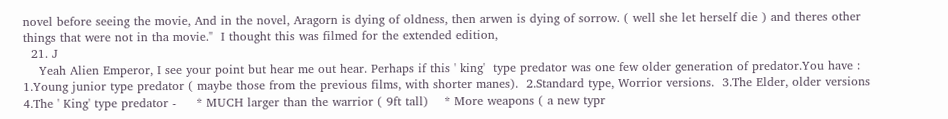novel before seeing the movie, And in the novel, Aragorn is dying of oldness, then arwen is dying of sorrow. ( well she let herself die ) and theres other things that were not in tha movie."  I thought this was filmed for the extended edition,
  21. J
    Yeah Alien Emperor, I see your point but hear me out hear. Perhaps if this ' king'  type predator was one few older generation of predator.You have :  1.Young junior type predator ( maybe those from the previous films, with shorter manes).  2.Standard type, Worrior versions.  3.The Elder, older versions   4.The ' King' type predator -     * MUCH larger than the warrior ( 9ft tall)    * More weapons ( a new typr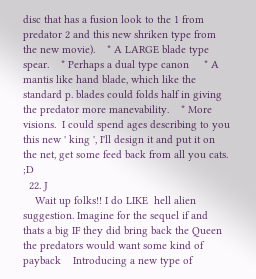disc that has a fusion look to the 1 from predator 2 and this new shriken type from the new movie).    * A LARGE blade type spear.    * Perhaps a dual type canon     * A mantis like hand blade, which like the standard p. blades could folds half in giving the predator more manevability.    * More visions.  I could spend ages describing to you this new ' king ', I'll design it and put it on the net, get some feed back from all you cats.      ;D
  22. J
    Wait up folks!! I do LIKE  hell alien suggestion. Imagine for the sequel if and thats a big IF they did bring back the Queen the predators would want some kind of payback    Introducing a new type of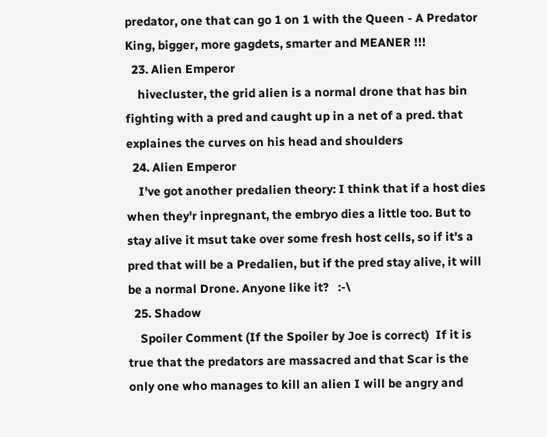predator, one that can go 1 on 1 with the Queen - A Predator King, bigger, more gagdets, smarter and MEANER !!!
  23. Alien Emperor
    hivecluster, the grid alien is a normal drone that has bin fighting with a pred and caught up in a net of a pred. that explaines the curves on his head and shoulders
  24. Alien Emperor
    I've got another predalien theory: I think that if a host dies when they'r inpregnant, the embryo dies a little too. But to stay alive it msut take over some fresh host cells, so if it's a pred that will be a Predalien, but if the pred stay alive, it will be a normal Drone. Anyone like it?   :-\
  25. Shadow
    Spoiler Comment (If the Spoiler by Joe is correct)  If it is true that the predators are massacred and that Scar is the only one who manages to kill an alien I will be angry and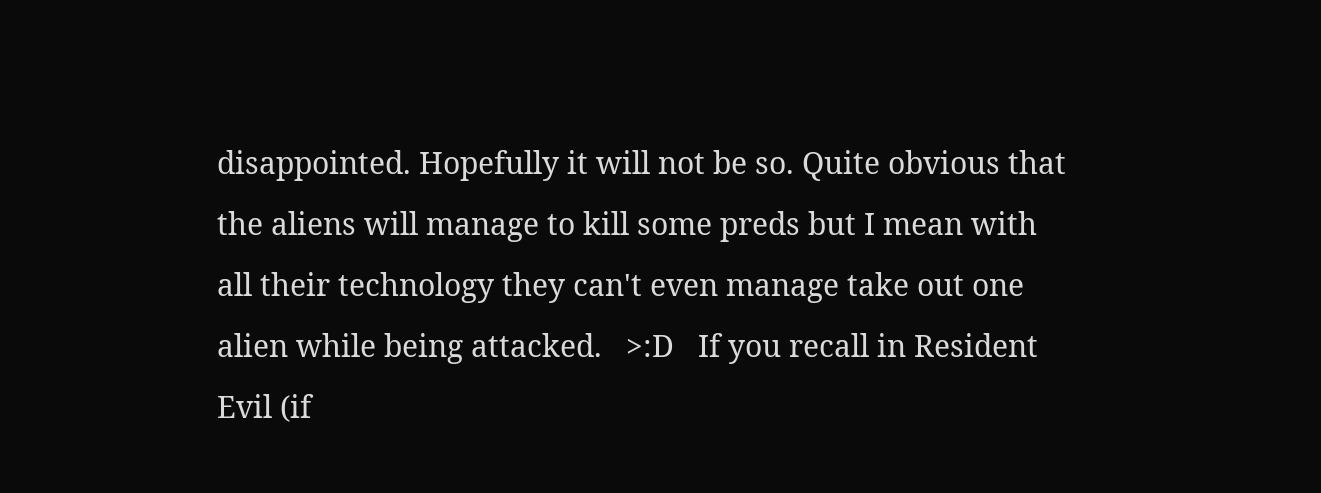disappointed. Hopefully it will not be so. Quite obvious that the aliens will manage to kill some preds but I mean with all their technology they can't even manage take out one alien while being attacked.   >:D   If you recall in Resident Evil (if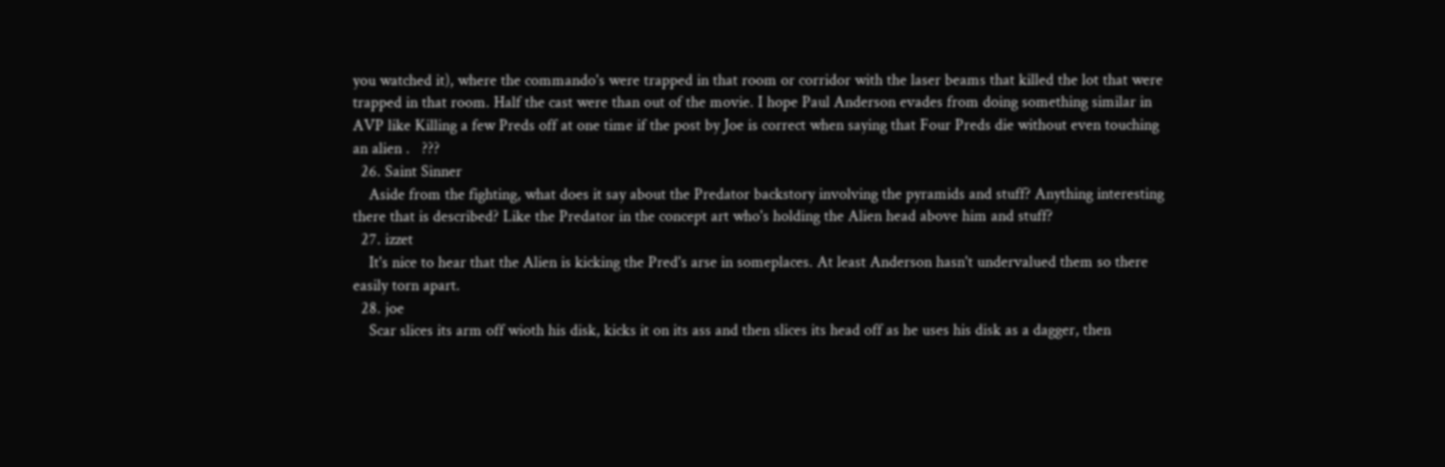you watched it), where the commando's were trapped in that room or corridor with the laser beams that killed the lot that were trapped in that room. Half the cast were than out of the movie. I hope Paul Anderson evades from doing something similar in AVP like Killing a few Preds off at one time if the post by Joe is correct when saying that Four Preds die without even touching an alien .   ???
  26. Saint Sinner
    Aside from the fighting, what does it say about the Predator backstory involving the pyramids and stuff? Anything interesting there that is described? Like the Predator in the concept art who's holding the Alien head above him and stuff?
  27. izzet
    It's nice to hear that the Alien is kicking the Pred's arse in someplaces. At least Anderson hasn't undervalued them so there easily torn apart.
  28. joe
    Scar slices its arm off wioth his disk, kicks it on its ass and then slices its head off as he uses his disk as a dagger, then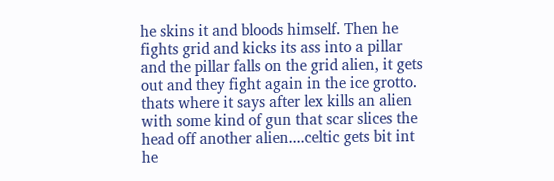he skins it and bloods himself. Then he fights grid and kicks its ass into a pillar and the pillar falls on the grid alien, it gets out and they fight again in the ice grotto. thats where it says after lex kills an alien with some kind of gun that scar slices the head off another alien....celtic gets bit int he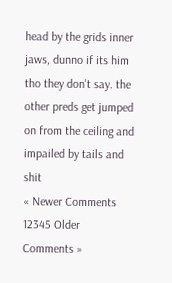head by the grids inner jaws, dunno if its him tho they don't say. the other preds get jumped on from the ceiling and impailed by tails and shit
« Newer Comments 12345 Older Comments »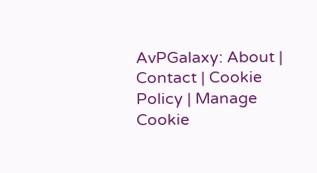AvPGalaxy: About | Contact | Cookie Policy | Manage Cookie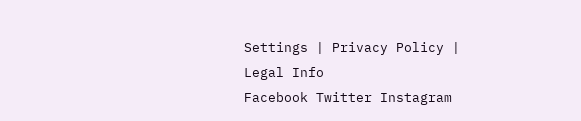Settings | Privacy Policy | Legal Info
Facebook Twitter Instagram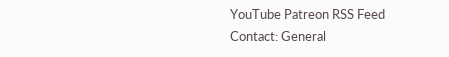YouTube Patreon RSS Feed
Contact: General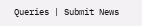Queries | Submit News